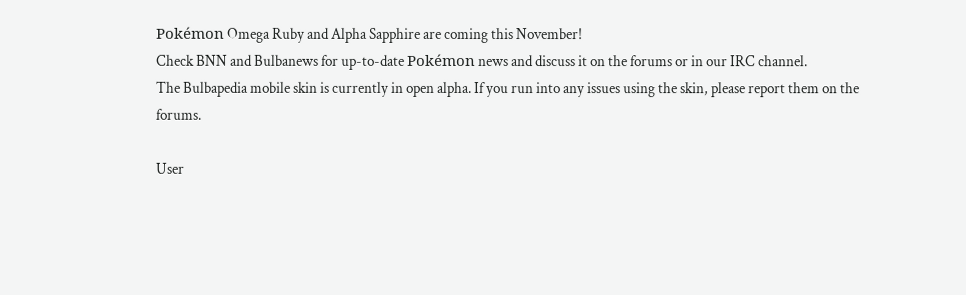Pokémon Omega Ruby and Alpha Sapphire are coming this November!
Check BNN and Bulbanews for up-to-date Pokémon news and discuss it on the forums or in our IRC channel.
The Bulbapedia mobile skin is currently in open alpha. If you run into any issues using the skin, please report them on the forums.

User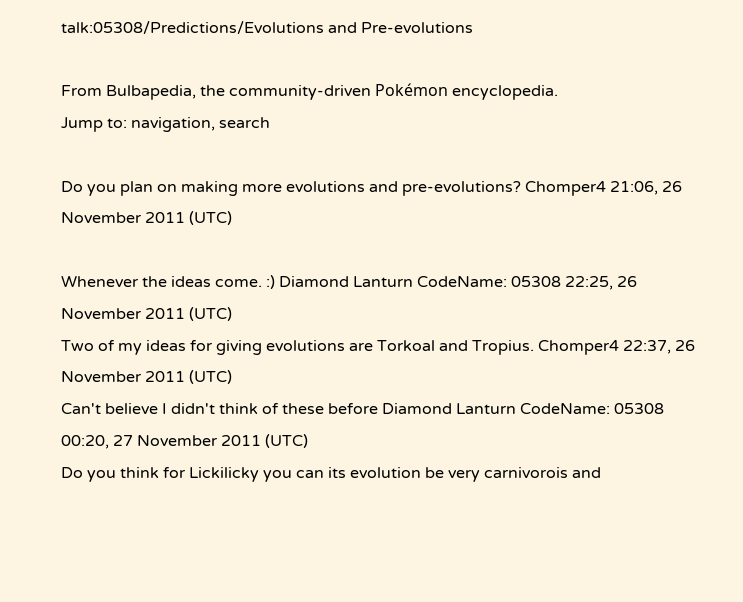talk:05308/Predictions/Evolutions and Pre-evolutions

From Bulbapedia, the community-driven Pokémon encyclopedia.
Jump to: navigation, search

Do you plan on making more evolutions and pre-evolutions? Chomper4 21:06, 26 November 2011 (UTC)

Whenever the ideas come. :) Diamond Lanturn CodeName: 05308 22:25, 26 November 2011 (UTC)
Two of my ideas for giving evolutions are Torkoal and Tropius. Chomper4 22:37, 26 November 2011 (UTC)
Can't believe I didn't think of these before Diamond Lanturn CodeName: 05308 00:20, 27 November 2011 (UTC)
Do you think for Lickilicky you can its evolution be very carnivorois and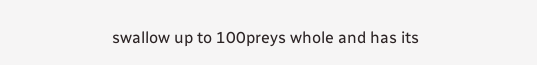swallow up to 100preys whole and has its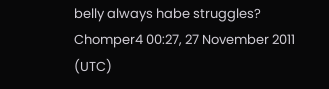belly always habe struggles? Chomper4 00:27, 27 November 2011 (UTC)